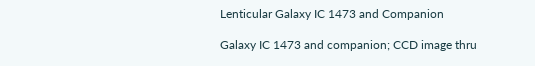Lenticular Galaxy IC 1473 and Companion

Galaxy IC 1473 and companion; CCD image thru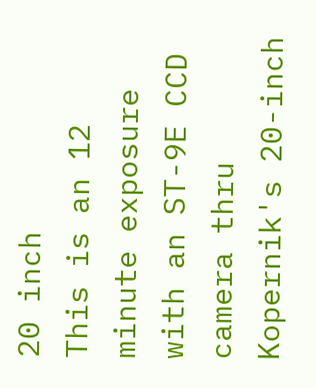20 inch
This is an 12 minute exposure with an ST-9E CCD camera thru Kopernik's 20-inch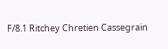F/8.1 Ritchey Chretien Cassegrain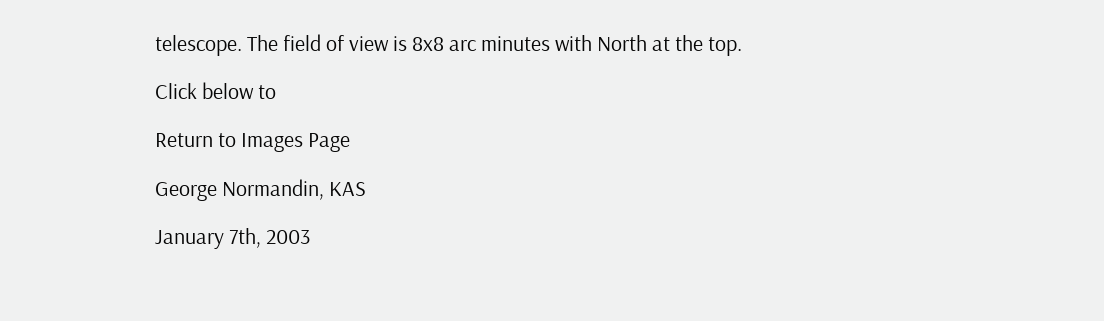telescope. The field of view is 8x8 arc minutes with North at the top.

Click below to

Return to Images Page

George Normandin, KAS

January 7th, 2003